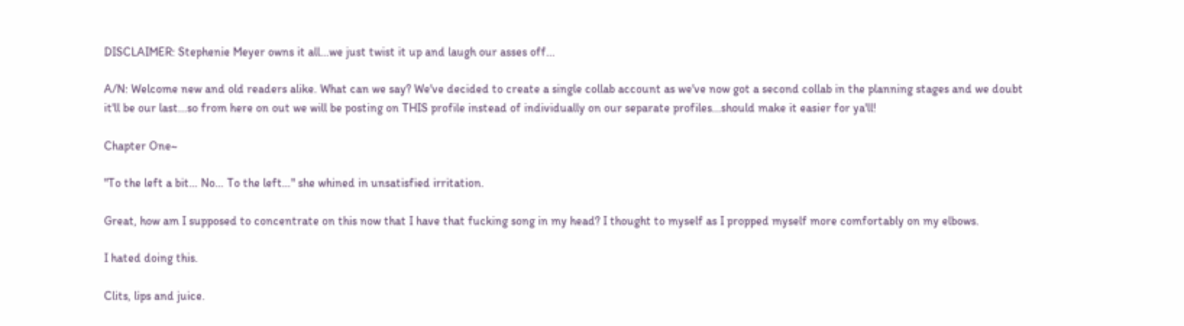DISCLAIMER: Stephenie Meyer owns it all...we just twist it up and laugh our asses off...

A/N: Welcome new and old readers alike. What can we say? We've decided to create a single collab account as we've now got a second collab in the planning stages and we doubt it'll be our last...so from here on out we will be posting on THIS profile instead of individually on our separate profiles...should make it easier for ya'll!

Chapter One~

"To the left a bit… No… To the left…" she whined in unsatisfied irritation.

Great, how am I supposed to concentrate on this now that I have that fucking song in my head? I thought to myself as I propped myself more comfortably on my elbows.

I hated doing this.

Clits, lips and juice.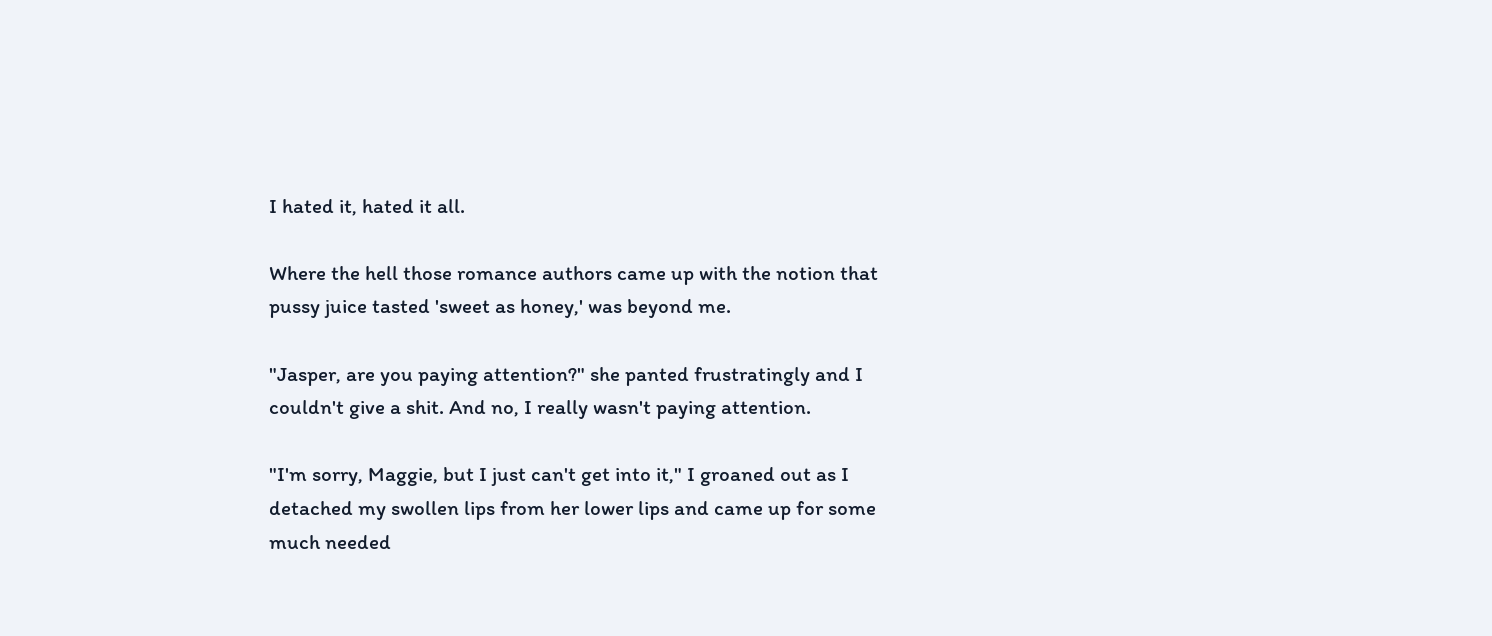I hated it, hated it all.

Where the hell those romance authors came up with the notion that pussy juice tasted 'sweet as honey,' was beyond me.

"Jasper, are you paying attention?" she panted frustratingly and I couldn't give a shit. And no, I really wasn't paying attention.

"I'm sorry, Maggie, but I just can't get into it," I groaned out as I detached my swollen lips from her lower lips and came up for some much needed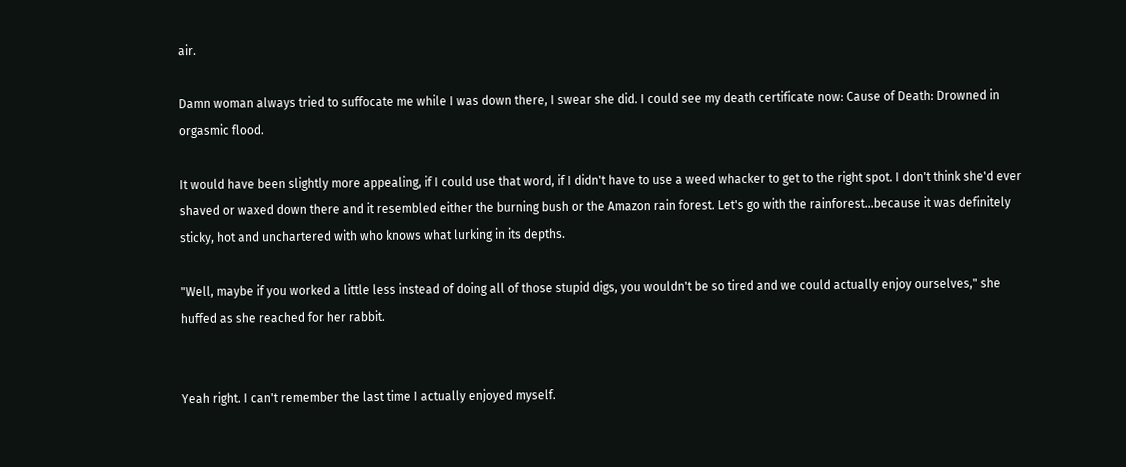air.

Damn woman always tried to suffocate me while I was down there, I swear she did. I could see my death certificate now: Cause of Death: Drowned in orgasmic flood.

It would have been slightly more appealing, if I could use that word, if I didn't have to use a weed whacker to get to the right spot. I don't think she'd ever shaved or waxed down there and it resembled either the burning bush or the Amazon rain forest. Let's go with the rainforest…because it was definitely sticky, hot and unchartered with who knows what lurking in its depths.

"Well, maybe if you worked a little less instead of doing all of those stupid digs, you wouldn't be so tired and we could actually enjoy ourselves," she huffed as she reached for her rabbit.


Yeah right. I can't remember the last time I actually enjoyed myself.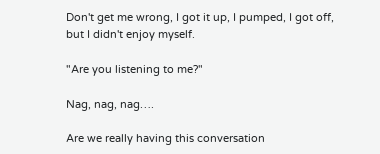Don't get me wrong, I got it up, I pumped, I got off, but I didn't enjoy myself.

"Are you listening to me?"

Nag, nag, nag….

Are we really having this conversation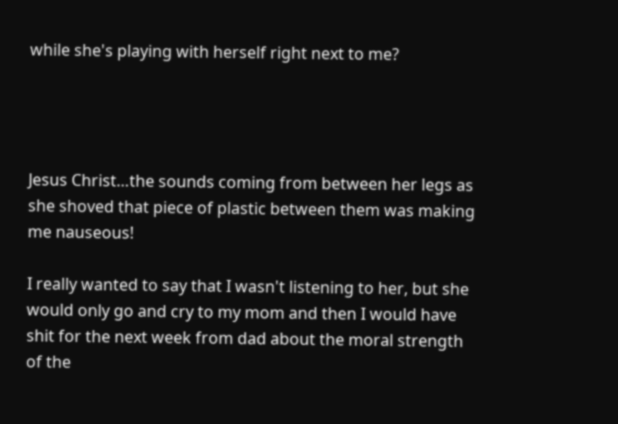while she's playing with herself right next to me?




Jesus Christ…the sounds coming from between her legs as she shoved that piece of plastic between them was making me nauseous!

I really wanted to say that I wasn't listening to her, but she would only go and cry to my mom and then I would have shit for the next week from dad about the moral strength of the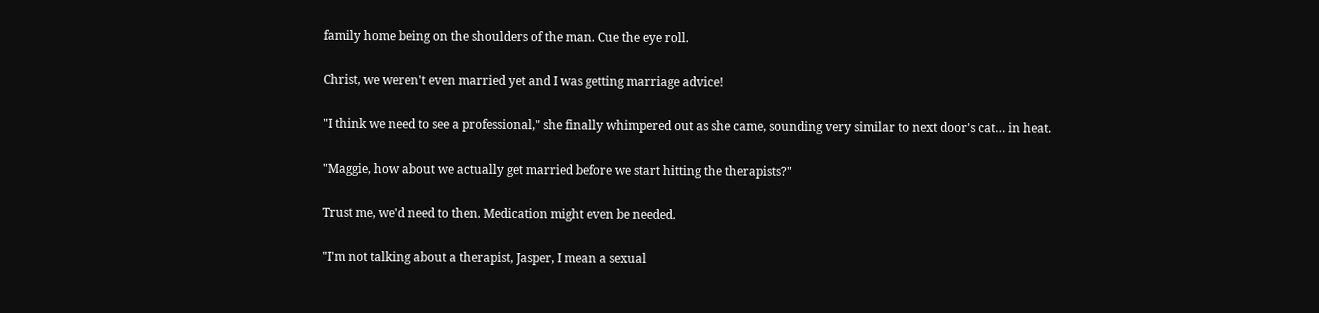family home being on the shoulders of the man. Cue the eye roll.

Christ, we weren't even married yet and I was getting marriage advice!

"I think we need to see a professional," she finally whimpered out as she came, sounding very similar to next door's cat… in heat.

"Maggie, how about we actually get married before we start hitting the therapists?"

Trust me, we'd need to then. Medication might even be needed.

"I'm not talking about a therapist, Jasper, I mean a sexual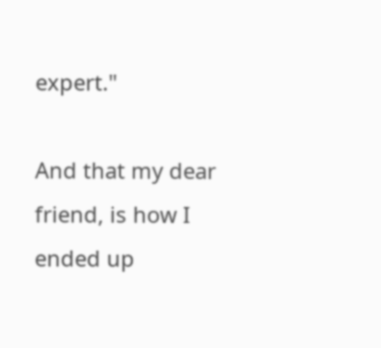expert."

And that my dear friend, is how I ended up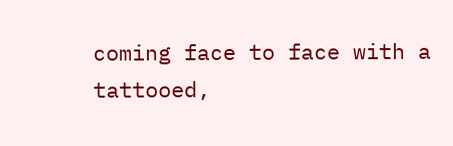coming face to face with a tattooed,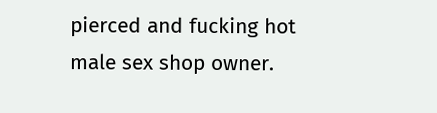pierced and fucking hot male sex shop owner.